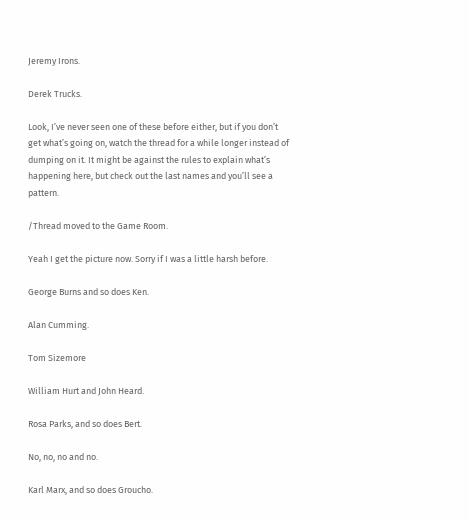Jeremy Irons.

Derek Trucks.

Look, I’ve never seen one of these before either, but if you don’t get what’s going on, watch the thread for a while longer instead of dumping on it. It might be against the rules to explain what’s happening here, but check out the last names and you’ll see a pattern.

/Thread moved to the Game Room.

Yeah I get the picture now. Sorry if I was a little harsh before.

George Burns and so does Ken.

Alan Cumming.

Tom Sizemore

William Hurt and John Heard.

Rosa Parks, and so does Bert.

No, no, no and no.

Karl Marx, and so does Groucho.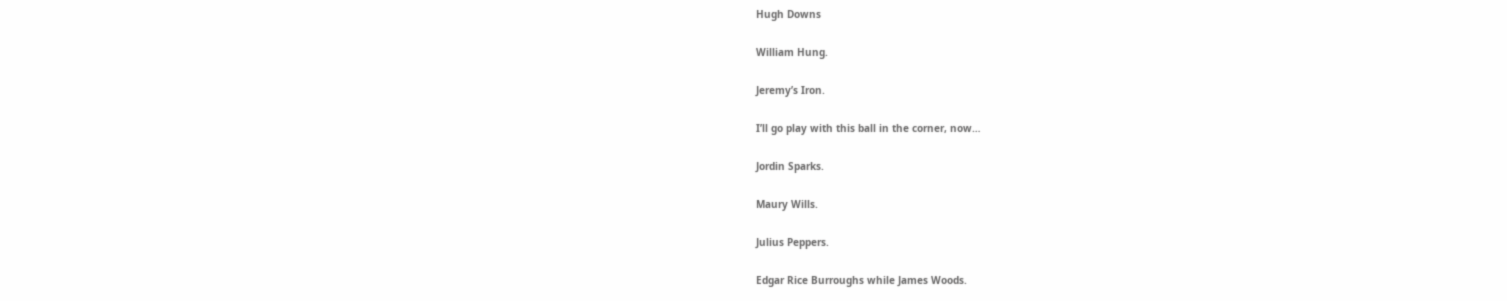Hugh Downs

William Hung.

Jeremy’s Iron.

I’ll go play with this ball in the corner, now…

Jordin Sparks.

Maury Wills.

Julius Peppers.

Edgar Rice Burroughs while James Woods.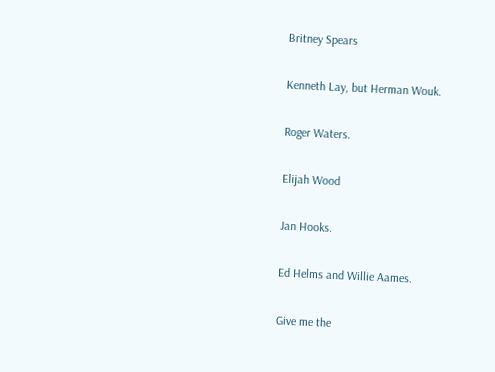Britney Spears

Kenneth Lay, but Herman Wouk.

Roger Waters.

Elijah Wood

Jan Hooks.

Ed Helms and Willie Aames.

Give me the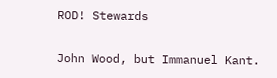ROD! Stewards

John Wood, but Immanuel Kant.